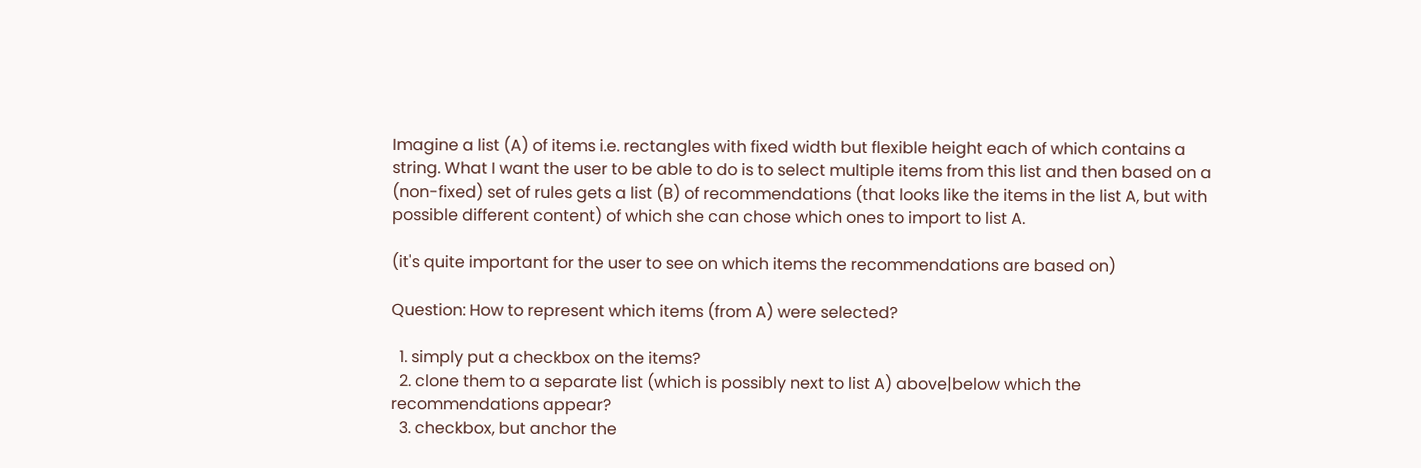Imagine a list (A) of items i.e. rectangles with fixed width but flexible height each of which contains a string. What I want the user to be able to do is to select multiple items from this list and then based on a (non-fixed) set of rules gets a list (B) of recommendations (that looks like the items in the list A, but with possible different content) of which she can chose which ones to import to list A.

(it's quite important for the user to see on which items the recommendations are based on)

Question: How to represent which items (from A) were selected?

  1. simply put a checkbox on the items?
  2. clone them to a separate list (which is possibly next to list A) above|below which the recommendations appear?
  3. checkbox, but anchor the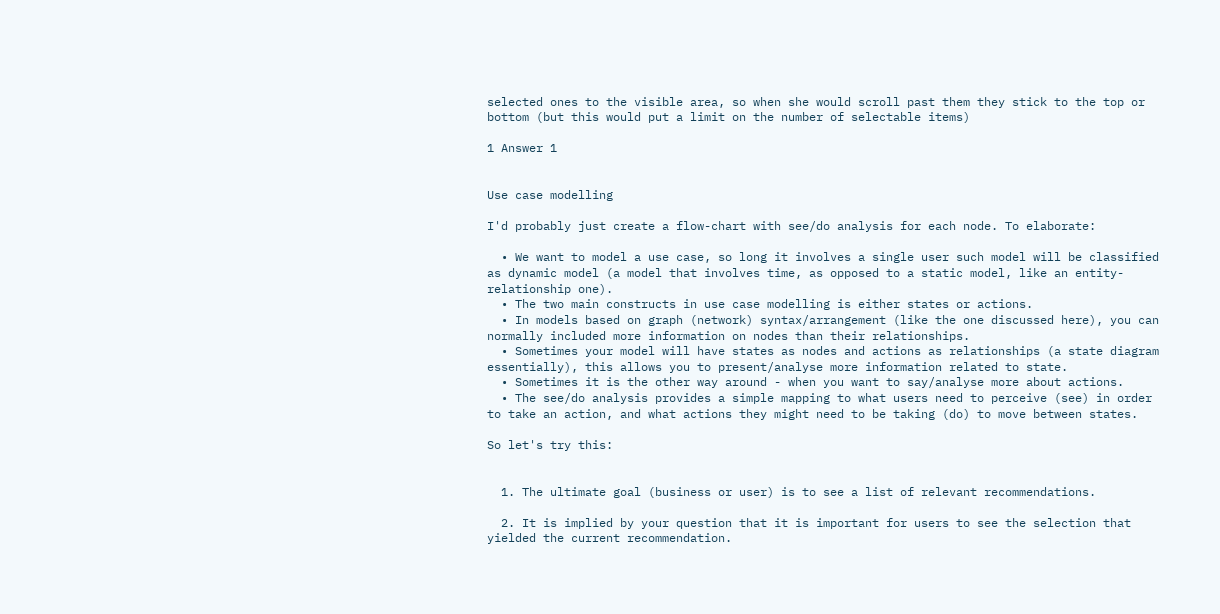selected ones to the visible area, so when she would scroll past them they stick to the top or bottom (but this would put a limit on the number of selectable items)

1 Answer 1


Use case modelling

I'd probably just create a flow-chart with see/do analysis for each node. To elaborate:

  • We want to model a use case, so long it involves a single user such model will be classified as dynamic model (a model that involves time, as opposed to a static model, like an entity-relationship one).
  • The two main constructs in use case modelling is either states or actions.
  • In models based on graph (network) syntax/arrangement (like the one discussed here), you can normally included more information on nodes than their relationships.
  • Sometimes your model will have states as nodes and actions as relationships (a state diagram essentially), this allows you to present/analyse more information related to state.
  • Sometimes it is the other way around - when you want to say/analyse more about actions.
  • The see/do analysis provides a simple mapping to what users need to perceive (see) in order to take an action, and what actions they might need to be taking (do) to move between states.

So let's try this:


  1. The ultimate goal (business or user) is to see a list of relevant recommendations.

  2. It is implied by your question that it is important for users to see the selection that yielded the current recommendation.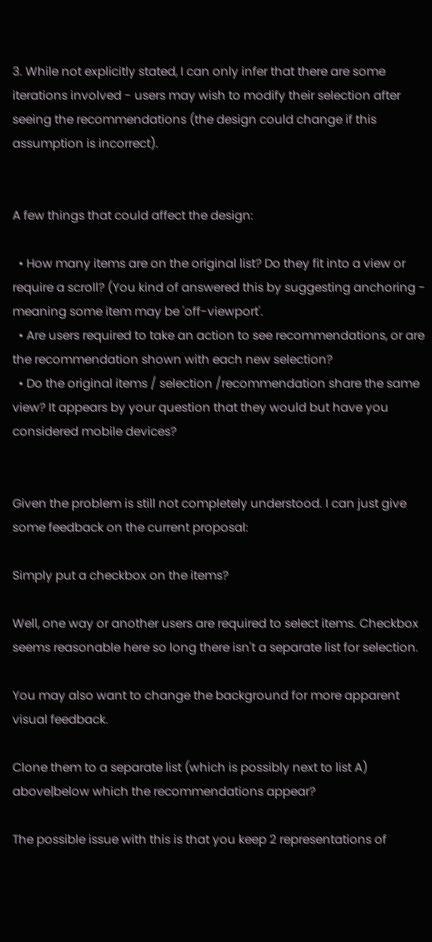3. While not explicitly stated, I can only infer that there are some iterations involved - users may wish to modify their selection after seeing the recommendations (the design could change if this assumption is incorrect).


A few things that could affect the design:

  • How many items are on the original list? Do they fit into a view or require a scroll? (You kind of answered this by suggesting anchoring - meaning some item may be 'off-viewport'.
  • Are users required to take an action to see recommendations, or are the recommendation shown with each new selection?
  • Do the original items / selection /recommendation share the same view? It appears by your question that they would but have you considered mobile devices?


Given the problem is still not completely understood. I can just give some feedback on the current proposal:

Simply put a checkbox on the items?

Well, one way or another users are required to select items. Checkbox seems reasonable here so long there isn't a separate list for selection.

You may also want to change the background for more apparent visual feedback.

Clone them to a separate list (which is possibly next to list A) above|below which the recommendations appear?

The possible issue with this is that you keep 2 representations of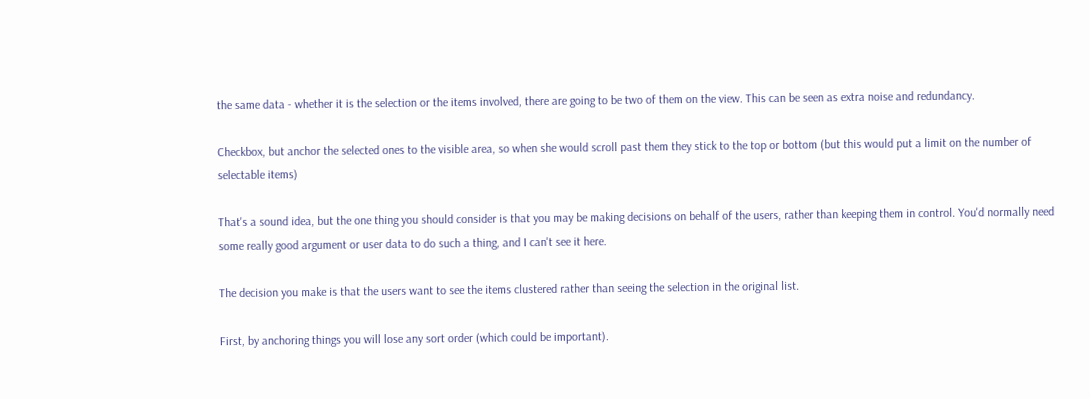the same data - whether it is the selection or the items involved, there are going to be two of them on the view. This can be seen as extra noise and redundancy.

Checkbox, but anchor the selected ones to the visible area, so when she would scroll past them they stick to the top or bottom (but this would put a limit on the number of selectable items)

That's a sound idea, but the one thing you should consider is that you may be making decisions on behalf of the users, rather than keeping them in control. You'd normally need some really good argument or user data to do such a thing, and I can't see it here.

The decision you make is that the users want to see the items clustered rather than seeing the selection in the original list.

First, by anchoring things you will lose any sort order (which could be important).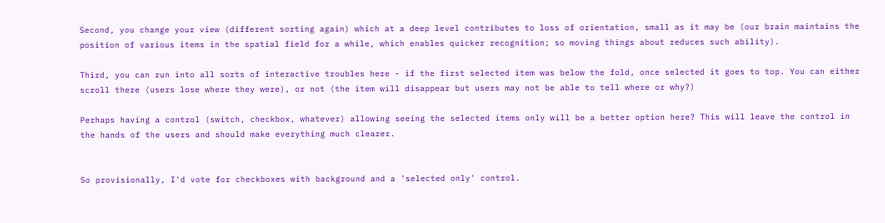Second, you change your view (different sorting again) which at a deep level contributes to loss of orientation, small as it may be (our brain maintains the position of various items in the spatial field for a while, which enables quicker recognition; so moving things about reduces such ability).

Third, you can run into all sorts of interactive troubles here - if the first selected item was below the fold, once selected it goes to top. You can either scroll there (users lose where they were), or not (the item will disappear but users may not be able to tell where or why?)

Perhaps having a control (switch, checkbox, whatever) allowing seeing the selected items only will be a better option here? This will leave the control in the hands of the users and should make everything much clearer.


So provisionally, I'd vote for checkboxes with background and a 'selected only' control.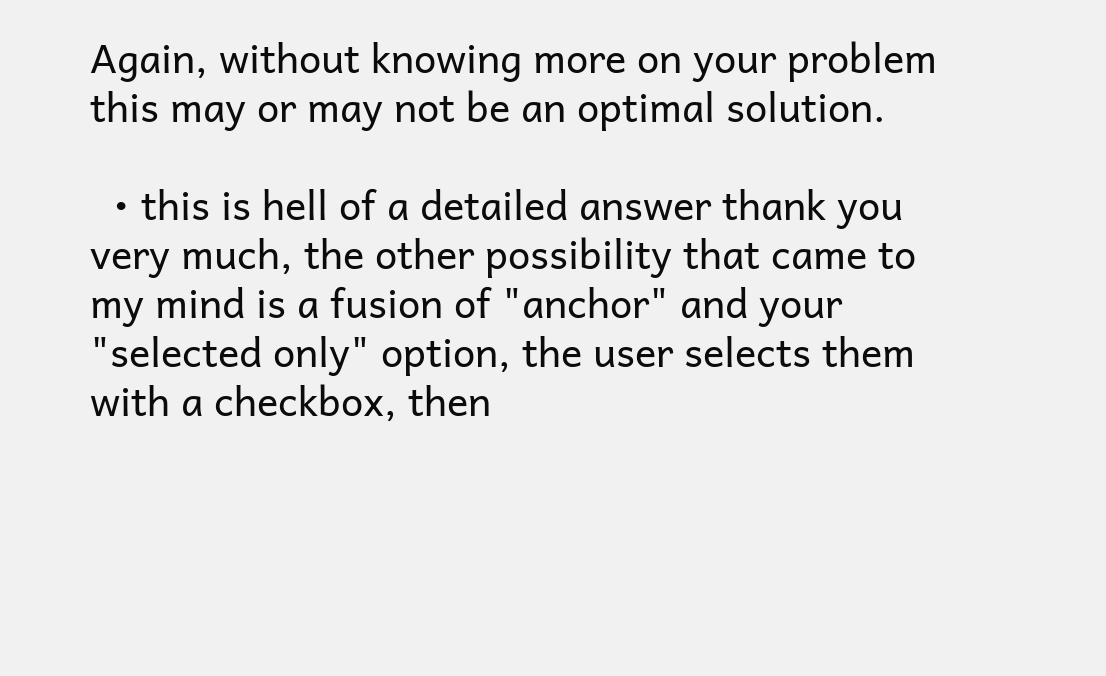Again, without knowing more on your problem this may or may not be an optimal solution.

  • this is hell of a detailed answer thank you very much, the other possibility that came to my mind is a fusion of "anchor" and your "selected only" option, the user selects them with a checkbox, then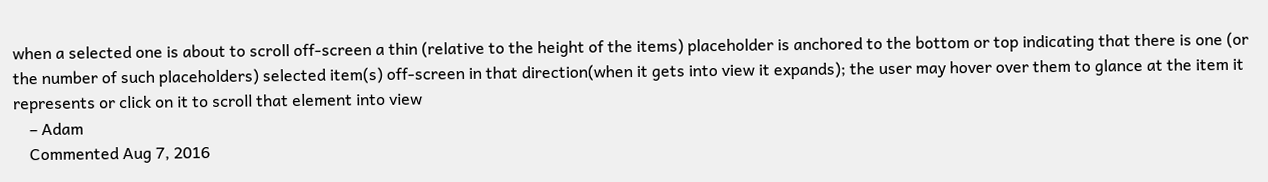when a selected one is about to scroll off-screen a thin (relative to the height of the items) placeholder is anchored to the bottom or top indicating that there is one (or the number of such placeholders) selected item(s) off-screen in that direction(when it gets into view it expands); the user may hover over them to glance at the item it represents or click on it to scroll that element into view
    – Adam
    Commented Aug 7, 2016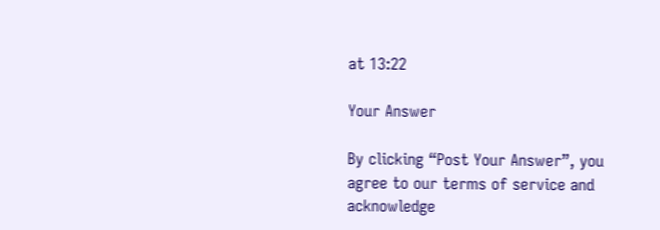at 13:22

Your Answer

By clicking “Post Your Answer”, you agree to our terms of service and acknowledge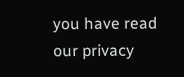you have read our privacy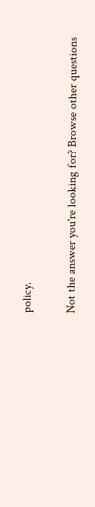policy.

Not the answer you're looking for? Browse other questions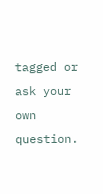tagged or ask your own question.